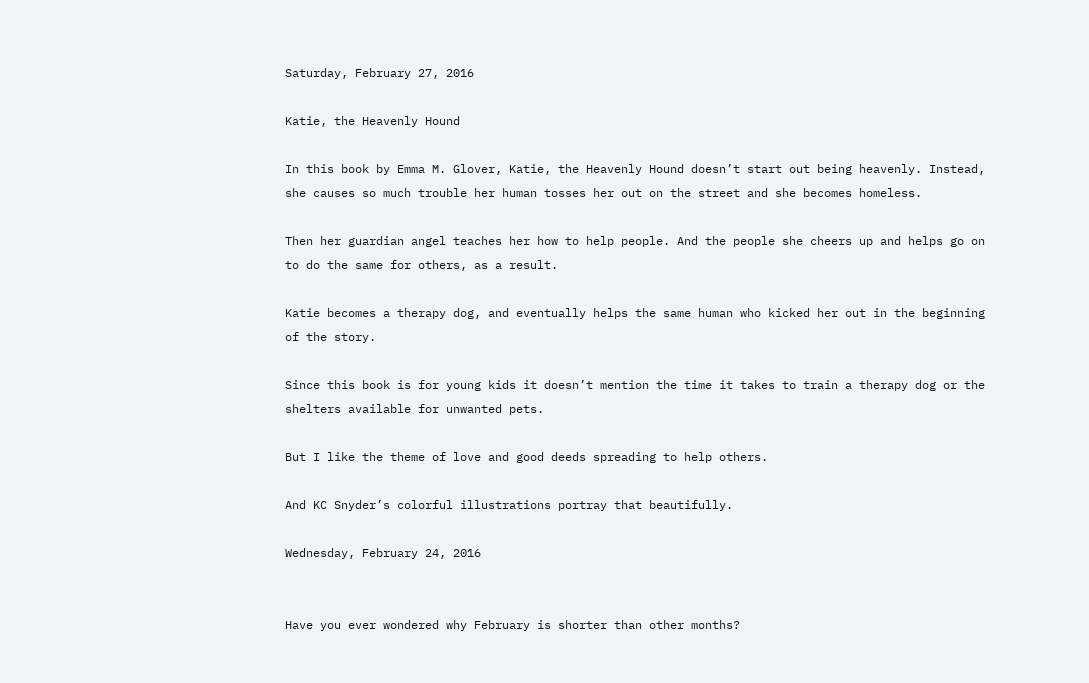Saturday, February 27, 2016

Katie, the Heavenly Hound

In this book by Emma M. Glover, Katie, the Heavenly Hound doesn’t start out being heavenly. Instead, she causes so much trouble her human tosses her out on the street and she becomes homeless.

Then her guardian angel teaches her how to help people. And the people she cheers up and helps go on to do the same for others, as a result.

Katie becomes a therapy dog, and eventually helps the same human who kicked her out in the beginning of the story.

Since this book is for young kids it doesn’t mention the time it takes to train a therapy dog or the shelters available for unwanted pets.

But I like the theme of love and good deeds spreading to help others.

And KC Snyder’s colorful illustrations portray that beautifully.

Wednesday, February 24, 2016


Have you ever wondered why February is shorter than other months?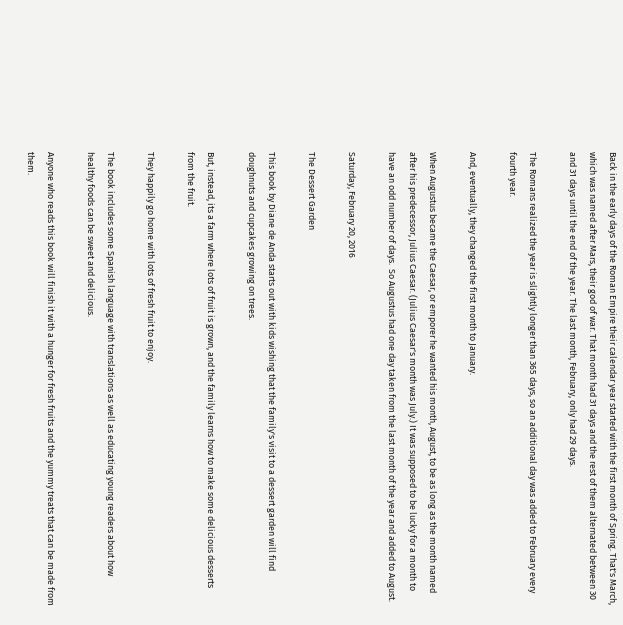Back in the early days of the Roman Empire their calendar year started with the first month of Spring. That's March, which was named after Mars, their god of war. That month had 31 days and the rest of them alternated between 30 and 31 days until the end of the year. The last month, February, only had 29 days.

The Romans realized the year is slightly longer than 365 days, so an additional day was added to February every fourth year.

And, eventually, they changed the first month to January.

When Augustus became the Caesar, or emporer he wanted his month, August, to be as long as the month named after his predecessor, Julius Caesar. (Julius Caesar's month was July.) It was supposed to be lucky for a month to have an odd number of days.  So Augustus had one day taken from the last month of the year and added to August.

Saturday, February 20, 2016

The Dessert Garden

This book by Diane de Anda starts out with kids wishing that the family's visit to a dessert garden will find doughnuts and cupcakes growing on trees.

But, instead, its a farm where lots of fruit is grown, and the family learns how to make some delicious desserts from the fruit.

They happily go home with lots of fresh fruit to enjoy.

The book includes some Spanish language with translations as well as educating young readers about how healthy foods can be sweet and delicious.

Anyone who reads this book will finish it with a hunger for fresh fruits and the yummy treats that can be made from them.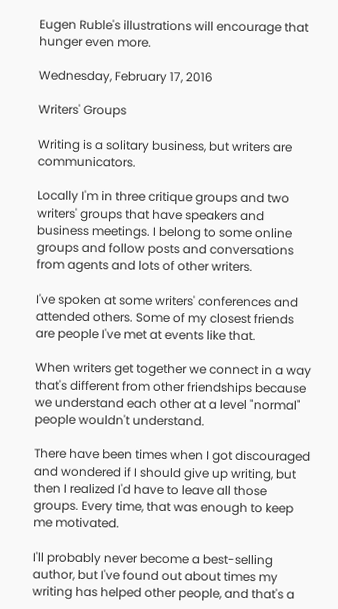Eugen Ruble's illustrations will encourage that hunger even more.

Wednesday, February 17, 2016

Writers' Groups

Writing is a solitary business, but writers are communicators.

Locally I'm in three critique groups and two writers' groups that have speakers and business meetings. I belong to some online groups and follow posts and conversations from agents and lots of other writers.

I've spoken at some writers' conferences and attended others. Some of my closest friends are people I've met at events like that.

When writers get together we connect in a way that's different from other friendships because we understand each other at a level "normal" people wouldn't understand.

There have been times when I got discouraged and wondered if I should give up writing, but then I realized I'd have to leave all those groups. Every time, that was enough to keep me motivated.

I'll probably never become a best-selling author, but I've found out about times my writing has helped other people, and that's a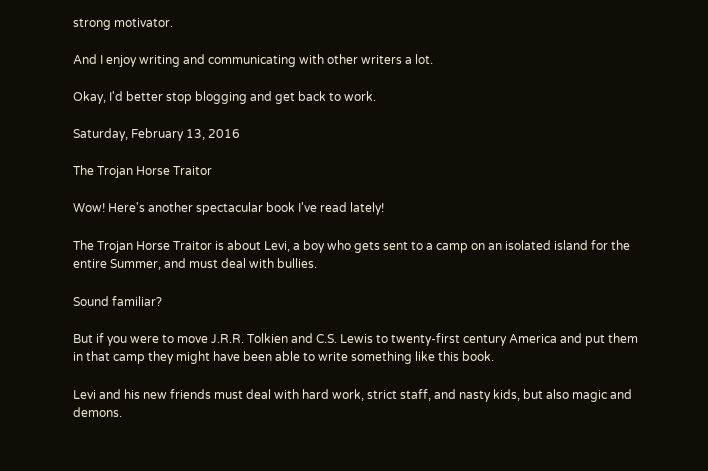strong motivator.

And I enjoy writing and communicating with other writers a lot.

Okay, I'd better stop blogging and get back to work.

Saturday, February 13, 2016

The Trojan Horse Traitor

Wow! Here's another spectacular book I've read lately!

The Trojan Horse Traitor is about Levi, a boy who gets sent to a camp on an isolated island for the entire Summer, and must deal with bullies.

Sound familiar?

But if you were to move J.R.R. Tolkien and C.S. Lewis to twenty-first century America and put them in that camp they might have been able to write something like this book.

Levi and his new friends must deal with hard work, strict staff, and nasty kids, but also magic and demons.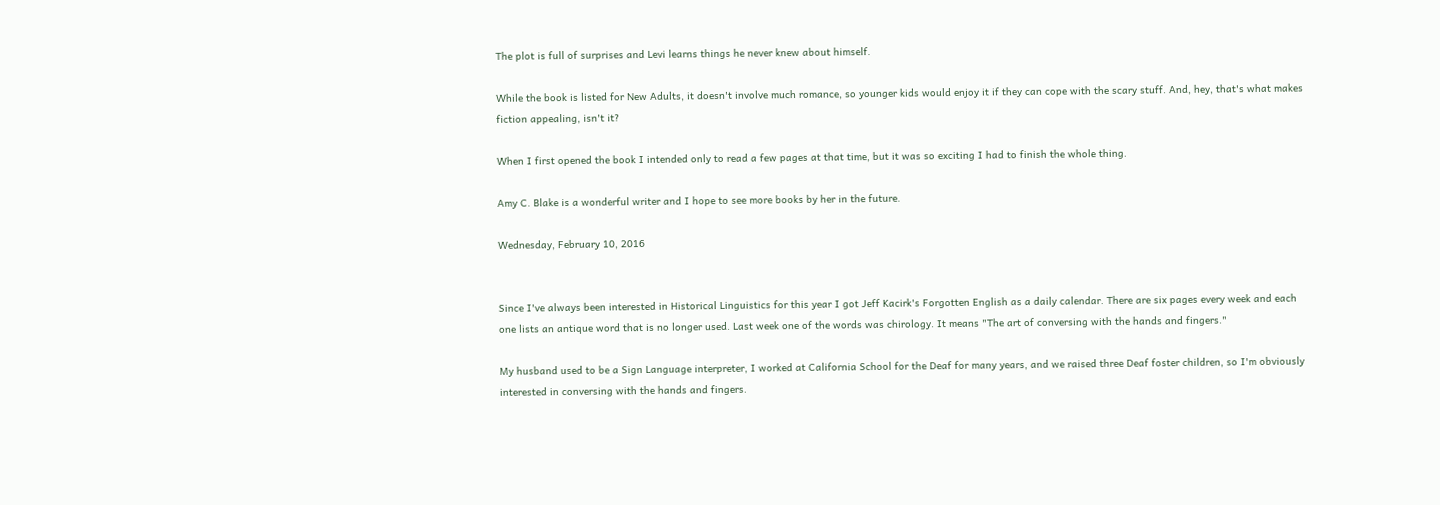The plot is full of surprises and Levi learns things he never knew about himself.

While the book is listed for New Adults, it doesn't involve much romance, so younger kids would enjoy it if they can cope with the scary stuff. And, hey, that's what makes fiction appealing, isn't it?

When I first opened the book I intended only to read a few pages at that time, but it was so exciting I had to finish the whole thing.

Amy C. Blake is a wonderful writer and I hope to see more books by her in the future.

Wednesday, February 10, 2016


Since I've always been interested in Historical Linguistics for this year I got Jeff Kacirk's Forgotten English as a daily calendar. There are six pages every week and each one lists an antique word that is no longer used. Last week one of the words was chirology. It means "The art of conversing with the hands and fingers."

My husband used to be a Sign Language interpreter, I worked at California School for the Deaf for many years, and we raised three Deaf foster children, so I'm obviously interested in conversing with the hands and fingers.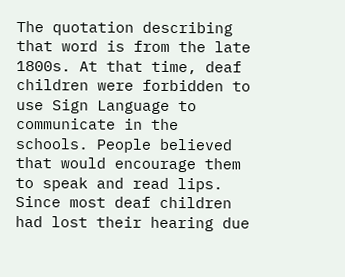The quotation describing that word is from the late 1800s. At that time, deaf children were forbidden to use Sign Language to communicate in the schools. People believed that would encourage them to speak and read lips. Since most deaf children had lost their hearing due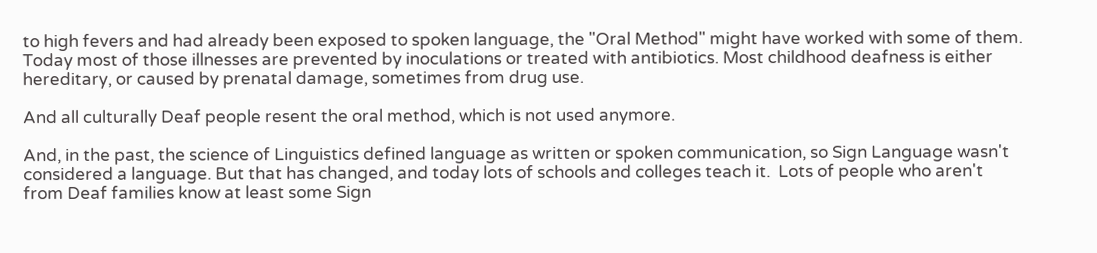to high fevers and had already been exposed to spoken language, the "Oral Method" might have worked with some of them. Today most of those illnesses are prevented by inoculations or treated with antibiotics. Most childhood deafness is either hereditary, or caused by prenatal damage, sometimes from drug use.

And all culturally Deaf people resent the oral method, which is not used anymore.

And, in the past, the science of Linguistics defined language as written or spoken communication, so Sign Language wasn't considered a language. But that has changed, and today lots of schools and colleges teach it.  Lots of people who aren't from Deaf families know at least some Sign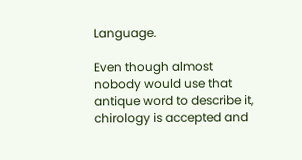Language.

Even though almost nobody would use that antique word to describe it, chirology is accepted and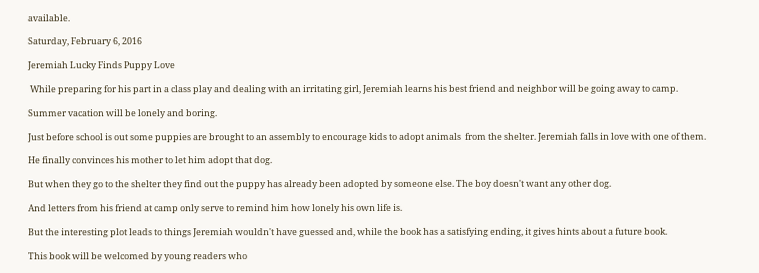available.

Saturday, February 6, 2016

Jeremiah Lucky Finds Puppy Love

 While preparing for his part in a class play and dealing with an irritating girl, Jeremiah learns his best friend and neighbor will be going away to camp.

Summer vacation will be lonely and boring.

Just before school is out some puppies are brought to an assembly to encourage kids to adopt animals  from the shelter. Jeremiah falls in love with one of them.

He finally convinces his mother to let him adopt that dog.

But when they go to the shelter they find out the puppy has already been adopted by someone else. The boy doesn't want any other dog.

And letters from his friend at camp only serve to remind him how lonely his own life is.

But the interesting plot leads to things Jeremiah wouldn't have guessed and, while the book has a satisfying ending, it gives hints about a future book.

This book will be welcomed by young readers who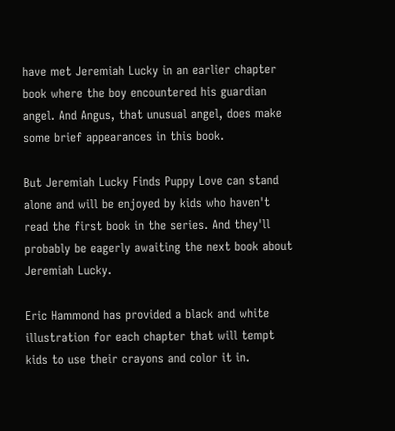have met Jeremiah Lucky in an earlier chapter book where the boy encountered his guardian angel. And Angus, that unusual angel, does make some brief appearances in this book.

But Jeremiah Lucky Finds Puppy Love can stand alone and will be enjoyed by kids who haven't read the first book in the series. And they'll probably be eagerly awaiting the next book about Jeremiah Lucky.

Eric Hammond has provided a black and white illustration for each chapter that will tempt kids to use their crayons and color it in.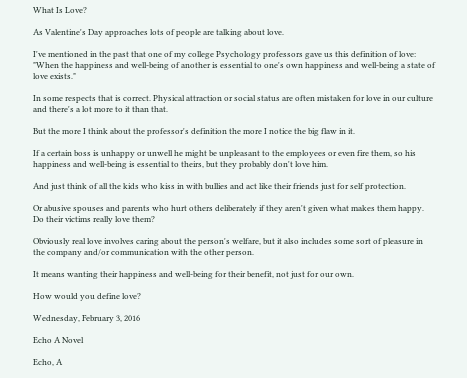What Is Love?

As Valentine's Day approaches lots of people are talking about love.

I've mentioned in the past that one of my college Psychology professors gave us this definition of love: "When the happiness and well-being of another is essential to one's own happiness and well-being a state of love exists."

In some respects that is correct. Physical attraction or social status are often mistaken for love in our culture and there's a lot more to it than that.

But the more I think about the professor's definition the more I notice the big flaw in it.

If a certain boss is unhappy or unwell he might be unpleasant to the employees or even fire them, so his happiness and well-being is essential to theirs, but they probably don't love him.

And just think of all the kids who kiss in with bullies and act like their friends just for self protection.

Or abusive spouses and parents who hurt others deliberately if they aren't given what makes them happy. Do their victims really love them?

Obviously real love involves caring about the person's welfare, but it also includes some sort of pleasure in the company and/or communication with the other person.

It means wanting their happiness and well-being for their benefit, not just for our own.

How would you define love?

Wednesday, February 3, 2016

Echo A Novel

Echo, A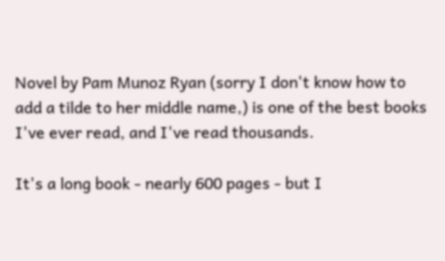Novel by Pam Munoz Ryan (sorry I don't know how to add a tilde to her middle name,) is one of the best books I've ever read, and I've read thousands.

It's a long book - nearly 600 pages - but I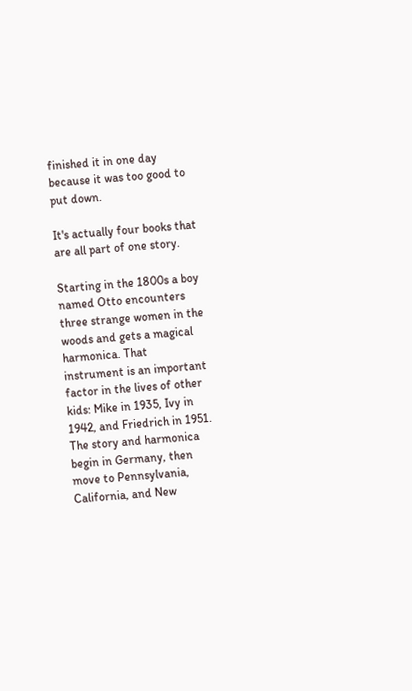finished it in one day because it was too good to put down.

It's actually four books that are all part of one story.

Starting in the 1800s a boy named Otto encounters three strange women in the woods and gets a magical harmonica. That instrument is an important factor in the lives of other kids: Mike in 1935, Ivy in 1942, and Friedrich in 1951. The story and harmonica begin in Germany, then move to Pennsylvania, California, and New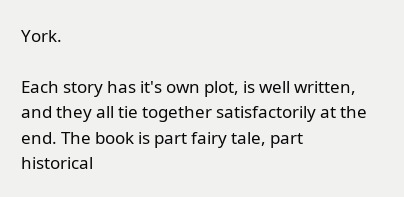York.

Each story has it's own plot, is well written, and they all tie together satisfactorily at the end. The book is part fairy tale, part historical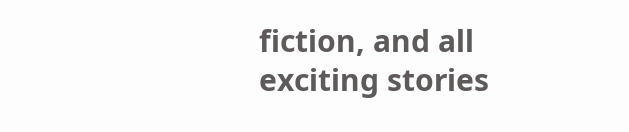fiction, and all exciting stories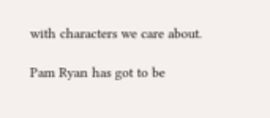with characters we care about.

Pam Ryan has got to be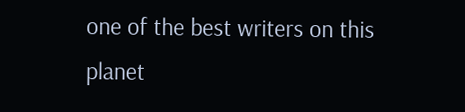one of the best writers on this planet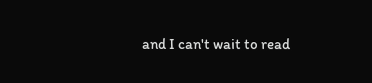and I can't wait to read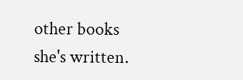other books she's written.